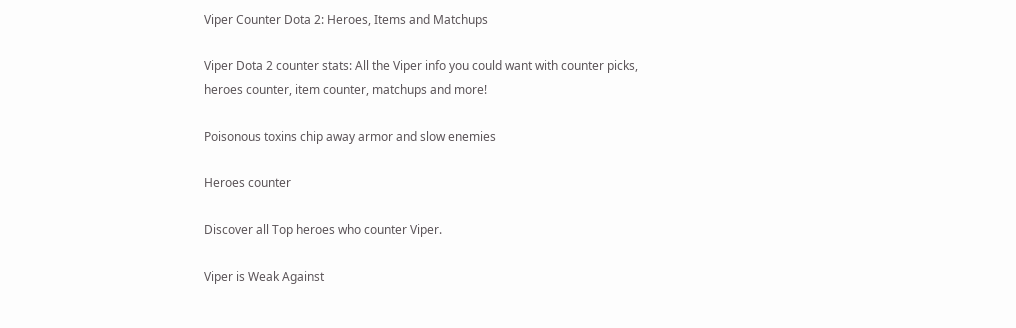Viper Counter Dota 2: Heroes, Items and Matchups

Viper Dota 2 counter stats: All the Viper info you could want with counter picks, heroes counter, item counter, matchups and more!

Poisonous toxins chip away armor and slow enemies

Heroes counter

Discover all Top heroes who counter Viper.

Viper is Weak Against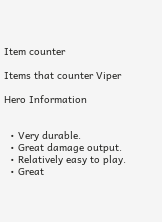Item counter

Items that counter Viper

Hero Information


  • Very durable.
  • Great damage output.
  • Relatively easy to play.
  • Great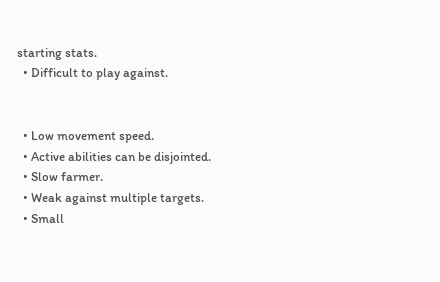starting stats.
  • Difficult to play against.


  • Low movement speed.
  • Active abilities can be disjointed.
  • Slow farmer.
  • Weak against multiple targets.
  • Small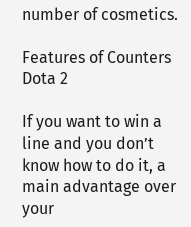number of cosmetics.

Features of Counters Dota 2

If you want to win a line and you don’t know how to do it, a main advantage over your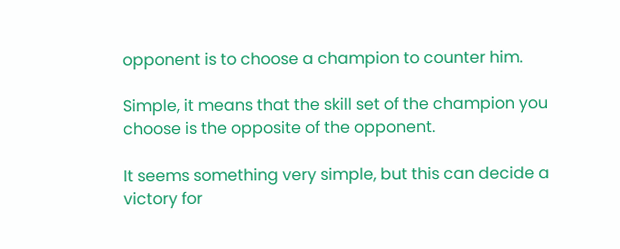opponent is to choose a champion to counter him.

Simple, it means that the skill set of the champion you choose is the opposite of the opponent.

It seems something very simple, but this can decide a victory for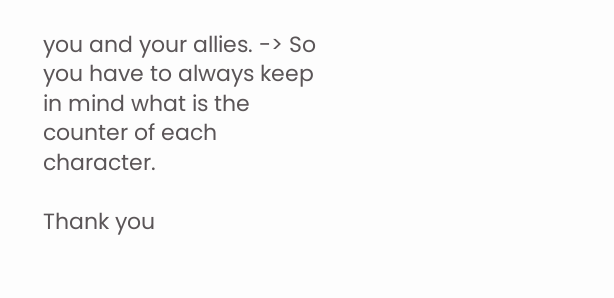you and your allies. -> So you have to always keep in mind what is the counter of each character.

Thank you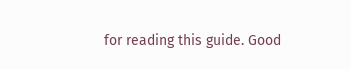for reading this guide. Good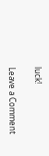luck!

Leave a Comment